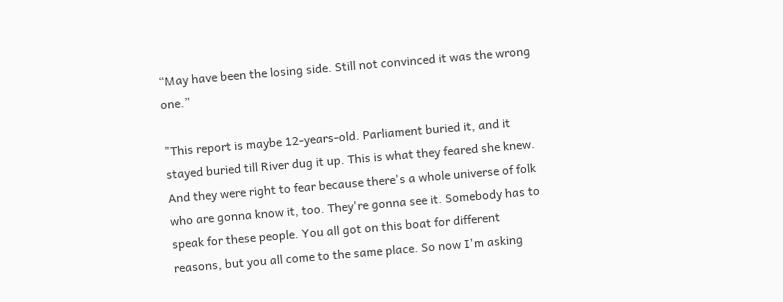“May have been the losing side. Still not convinced it was the wrong one.”

"This report is maybe 12-years-old. Parliament buried it, and it stayed buried till River dug it up. This is what they feared she knew. And they were right to fear because there's a whole universe of folk who are gonna know it, too. They're gonna see it. Somebody has to speak for these people. You all got on this boat for different reasons, but you all come to the same place. So now I'm asking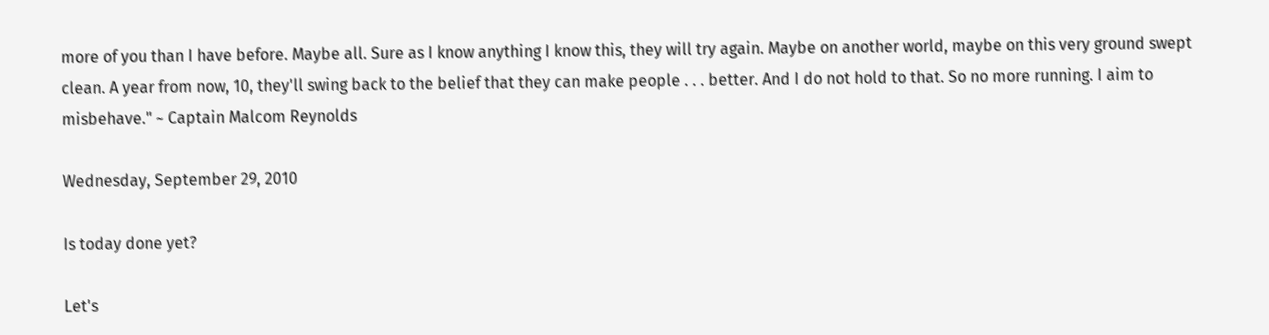more of you than I have before. Maybe all. Sure as I know anything I know this, they will try again. Maybe on another world, maybe on this very ground swept clean. A year from now, 10, they'll swing back to the belief that they can make people . . . better. And I do not hold to that. So no more running. I aim to misbehave." ~ Captain Malcom Reynolds

Wednesday, September 29, 2010

Is today done yet?

Let's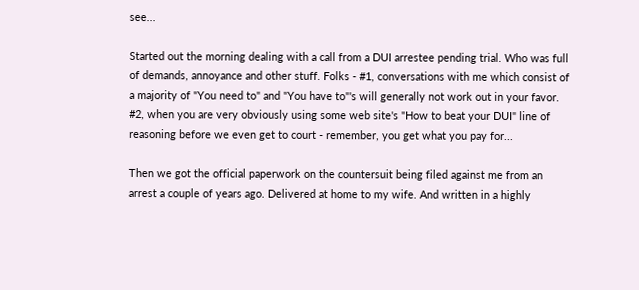see...

Started out the morning dealing with a call from a DUI arrestee pending trial. Who was full of demands, annoyance and other stuff. Folks - #1, conversations with me which consist of a majority of "You need to" and "You have to"'s will generally not work out in your favor. #2, when you are very obviously using some web site's "How to beat your DUI" line of reasoning before we even get to court - remember, you get what you pay for...

Then we got the official paperwork on the countersuit being filed against me from an arrest a couple of years ago. Delivered at home to my wife. And written in a highly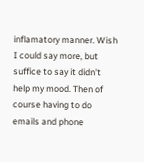inflamatory manner. Wish I could say more, but suffice to say it didn't help my mood. Then of course having to do emails and phone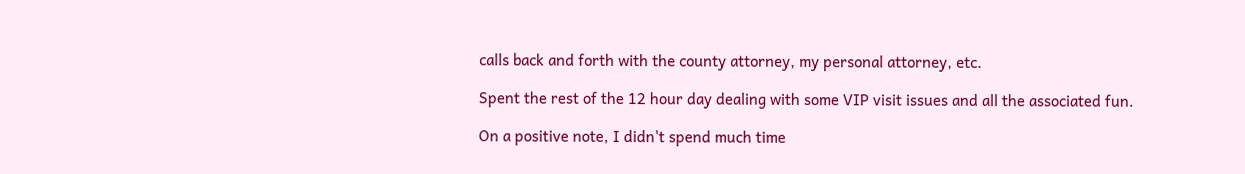calls back and forth with the county attorney, my personal attorney, etc.

Spent the rest of the 12 hour day dealing with some VIP visit issues and all the associated fun.

On a positive note, I didn't spend much time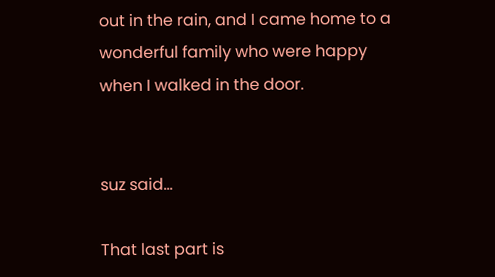out in the rain, and I came home to a wonderful family who were happy when I walked in the door.


suz said...

That last part is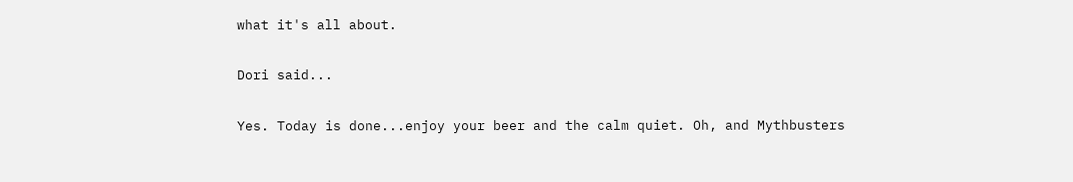what it's all about.

Dori said...

Yes. Today is done...enjoy your beer and the calm quiet. Oh, and Mythbusters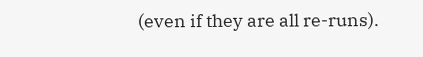(even if they are all re-runs).